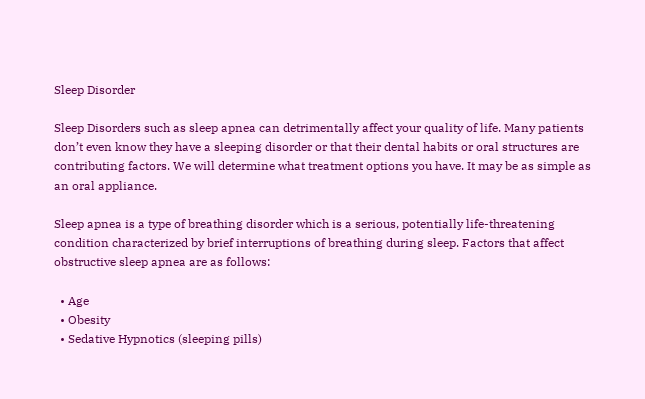Sleep Disorder

Sleep Disorders such as sleep apnea can detrimentally affect your quality of life. Many patients don’t even know they have a sleeping disorder or that their dental habits or oral structures are contributing factors. We will determine what treatment options you have. It may be as simple as an oral appliance.

Sleep apnea is a type of breathing disorder which is a serious, potentially life-threatening condition characterized by brief interruptions of breathing during sleep. Factors that affect obstructive sleep apnea are as follows:

  • Age
  • Obesity
  • Sedative Hypnotics (sleeping pills)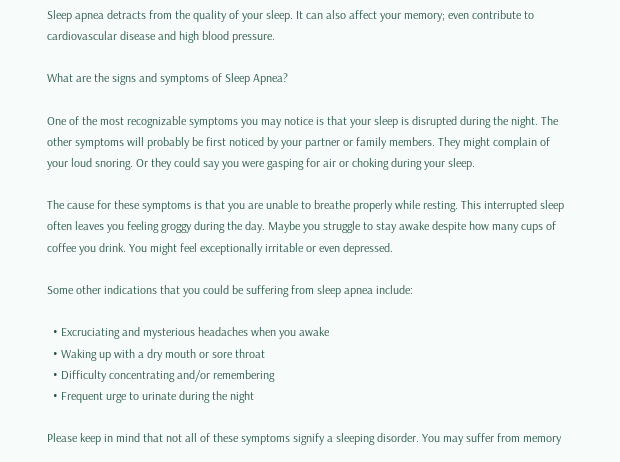Sleep apnea detracts from the quality of your sleep. It can also affect your memory; even contribute to cardiovascular disease and high blood pressure.

What are the signs and symptoms of Sleep Apnea?

One of the most recognizable symptoms you may notice is that your sleep is disrupted during the night. The other symptoms will probably be first noticed by your partner or family members. They might complain of your loud snoring. Or they could say you were gasping for air or choking during your sleep.

The cause for these symptoms is that you are unable to breathe properly while resting. This interrupted sleep often leaves you feeling groggy during the day. Maybe you struggle to stay awake despite how many cups of coffee you drink. You might feel exceptionally irritable or even depressed.

Some other indications that you could be suffering from sleep apnea include:

  • Excruciating and mysterious headaches when you awake
  • Waking up with a dry mouth or sore throat
  • Difficulty concentrating and/or remembering
  • Frequent urge to urinate during the night

Please keep in mind that not all of these symptoms signify a sleeping disorder. You may suffer from memory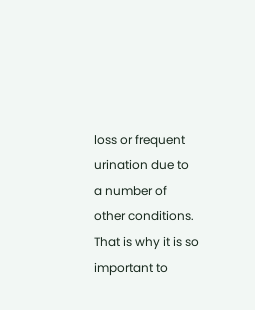loss or frequent urination due to a number of other conditions. That is why it is so important to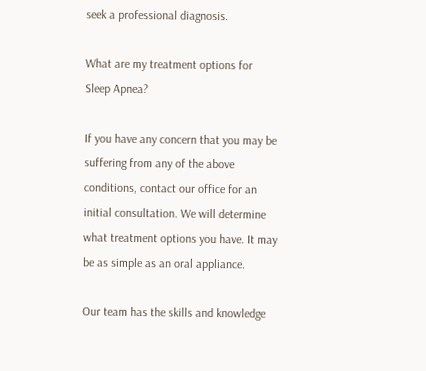seek a professional diagnosis.

What are my treatment options for Sleep Apnea?

If you have any concern that you may be suffering from any of the above conditions, contact our office for an initial consultation. We will determine what treatment options you have. It may be as simple as an oral appliance.

Our team has the skills and knowledge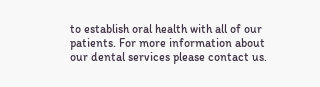to establish oral health with all of our patients. For more information about our dental services please contact us.